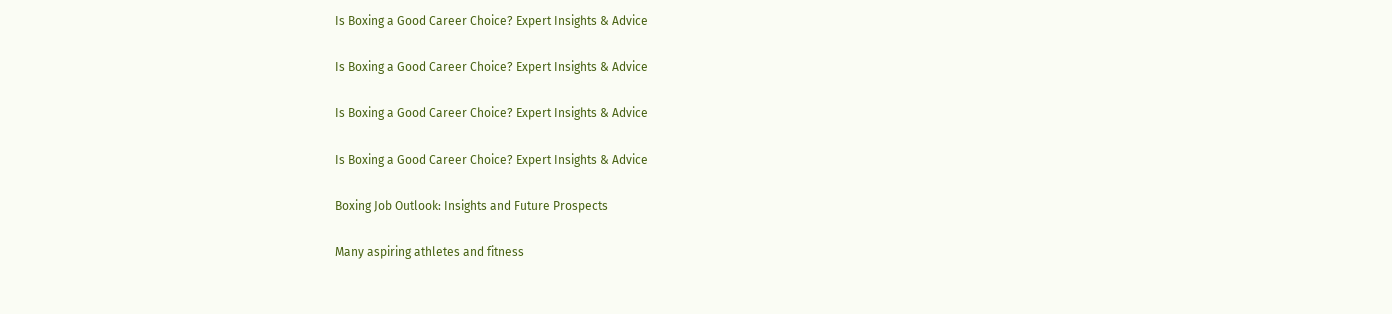Is Boxing a Good Career Choice? Expert Insights & Advice

Is Boxing a Good Career Choice? Expert Insights & Advice

Is Boxing a Good Career Choice? Expert Insights & Advice

Is Boxing a Good Career Choice? Expert Insights & Advice

Boxing Job Outlook: Insights and Future Prospects

Many aspiring athletes and fitness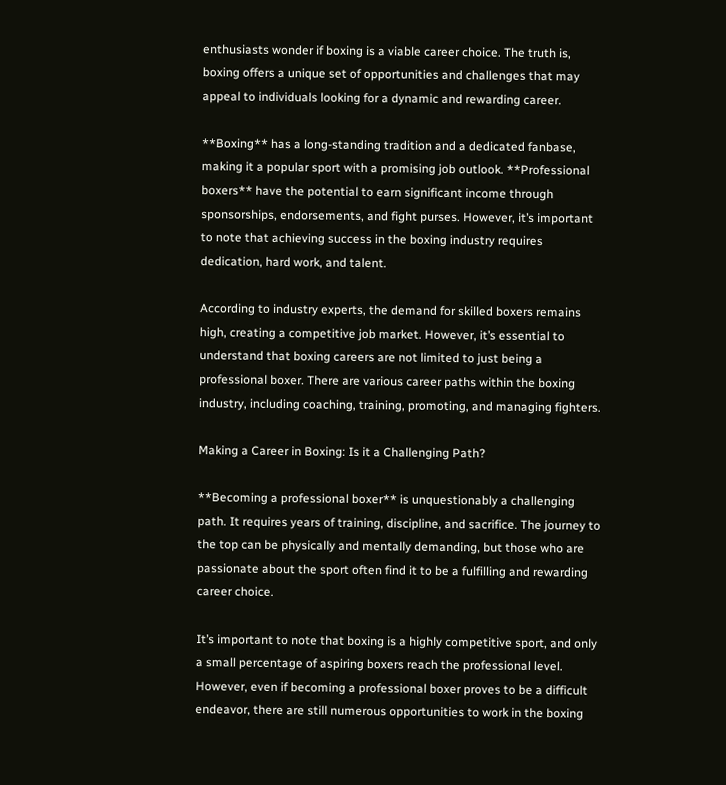enthusiasts wonder if boxing is a viable career choice. The truth is, boxing offers a unique set of opportunities and challenges that may appeal to individuals looking for a dynamic and rewarding career.

**Boxing** has a long-standing tradition and a dedicated fanbase, making it a popular sport with a promising job outlook. **Professional boxers** have the potential to earn significant income through sponsorships, endorsements, and fight purses. However, it’s important to note that achieving success in the boxing industry requires dedication, hard work, and talent.

According to industry experts, the demand for skilled boxers remains high, creating a competitive job market. However, it’s essential to understand that boxing careers are not limited to just being a professional boxer. There are various career paths within the boxing industry, including coaching, training, promoting, and managing fighters.

Making a Career in Boxing: Is it a Challenging Path?

**Becoming a professional boxer** is unquestionably a challenging path. It requires years of training, discipline, and sacrifice. The journey to the top can be physically and mentally demanding, but those who are passionate about the sport often find it to be a fulfilling and rewarding career choice.

It’s important to note that boxing is a highly competitive sport, and only a small percentage of aspiring boxers reach the professional level. However, even if becoming a professional boxer proves to be a difficult endeavor, there are still numerous opportunities to work in the boxing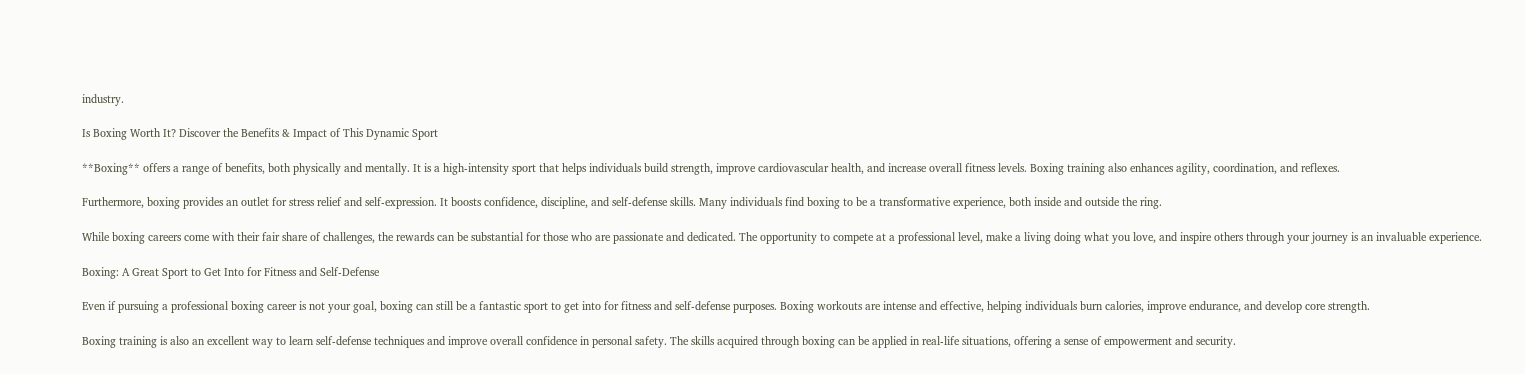industry.

Is Boxing Worth It? Discover the Benefits & Impact of This Dynamic Sport

**Boxing** offers a range of benefits, both physically and mentally. It is a high-intensity sport that helps individuals build strength, improve cardiovascular health, and increase overall fitness levels. Boxing training also enhances agility, coordination, and reflexes.

Furthermore, boxing provides an outlet for stress relief and self-expression. It boosts confidence, discipline, and self-defense skills. Many individuals find boxing to be a transformative experience, both inside and outside the ring.

While boxing careers come with their fair share of challenges, the rewards can be substantial for those who are passionate and dedicated. The opportunity to compete at a professional level, make a living doing what you love, and inspire others through your journey is an invaluable experience.

Boxing: A Great Sport to Get Into for Fitness and Self-Defense

Even if pursuing a professional boxing career is not your goal, boxing can still be a fantastic sport to get into for fitness and self-defense purposes. Boxing workouts are intense and effective, helping individuals burn calories, improve endurance, and develop core strength.

Boxing training is also an excellent way to learn self-defense techniques and improve overall confidence in personal safety. The skills acquired through boxing can be applied in real-life situations, offering a sense of empowerment and security.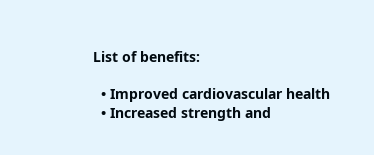List of benefits:

  • Improved cardiovascular health
  • Increased strength and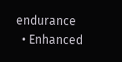endurance
  • Enhanced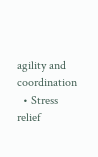agility and coordination
  • Stress relief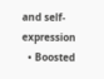and self-expression
  • Boosted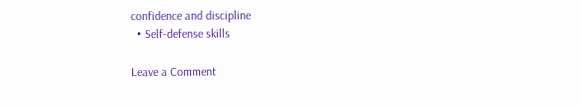confidence and discipline
  • Self-defense skills

Leave a Comment